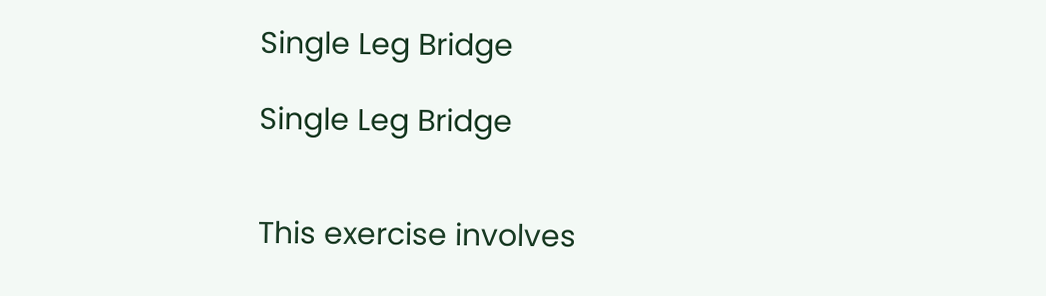Single Leg Bridge

Single Leg Bridge


This exercise involves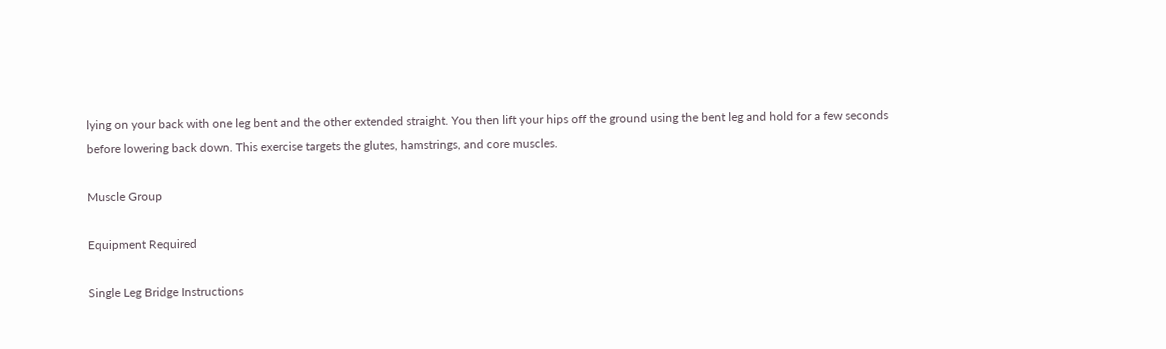lying on your back with one leg bent and the other extended straight. You then lift your hips off the ground using the bent leg and hold for a few seconds before lowering back down. This exercise targets the glutes, hamstrings, and core muscles.

Muscle Group

Equipment Required

Single Leg Bridge Instructions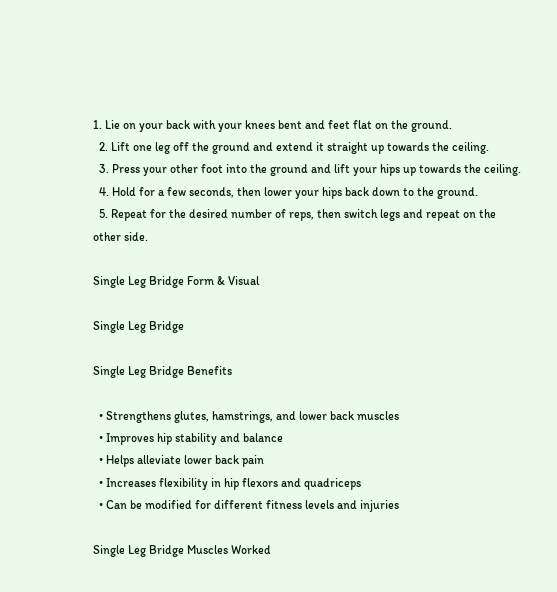1. Lie on your back with your knees bent and feet flat on the ground.
  2. Lift one leg off the ground and extend it straight up towards the ceiling.
  3. Press your other foot into the ground and lift your hips up towards the ceiling.
  4. Hold for a few seconds, then lower your hips back down to the ground.
  5. Repeat for the desired number of reps, then switch legs and repeat on the other side.

Single Leg Bridge Form & Visual

Single Leg Bridge

Single Leg Bridge Benefits

  • Strengthens glutes, hamstrings, and lower back muscles
  • Improves hip stability and balance
  • Helps alleviate lower back pain
  • Increases flexibility in hip flexors and quadriceps
  • Can be modified for different fitness levels and injuries

Single Leg Bridge Muscles Worked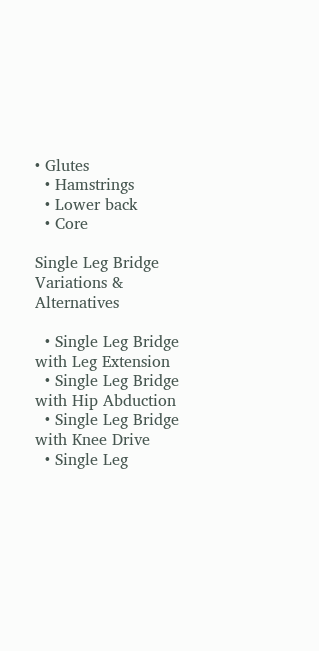• Glutes
  • Hamstrings
  • Lower back
  • Core

Single Leg Bridge Variations & Alternatives

  • Single Leg Bridge with Leg Extension
  • Single Leg Bridge with Hip Abduction
  • Single Leg Bridge with Knee Drive
  • Single Leg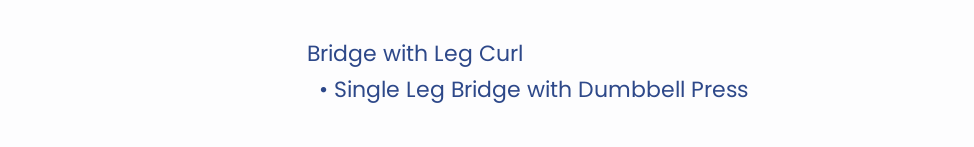Bridge with Leg Curl
  • Single Leg Bridge with Dumbbell Press